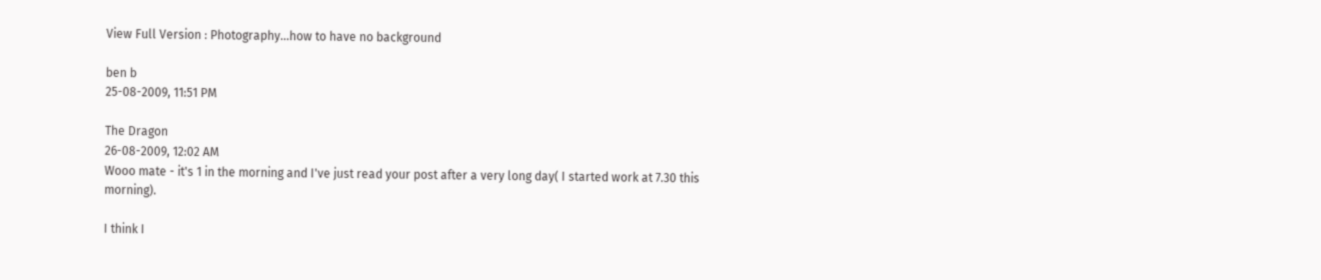View Full Version : Photography...how to have no background

ben b
25-08-2009, 11:51 PM

The Dragon
26-08-2009, 12:02 AM
Wooo mate - it's 1 in the morning and I've just read your post after a very long day( I started work at 7.30 this morning).

I think I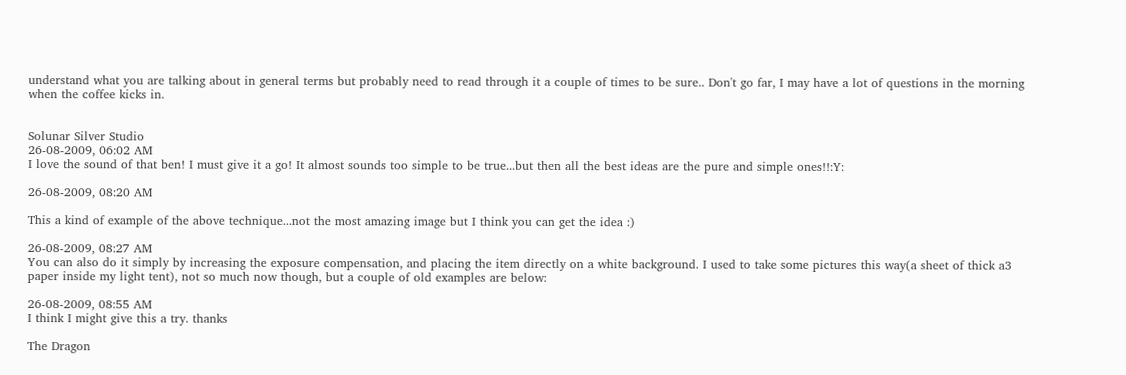understand what you are talking about in general terms but probably need to read through it a couple of times to be sure.. Don't go far, I may have a lot of questions in the morning when the coffee kicks in.


Solunar Silver Studio
26-08-2009, 06:02 AM
I love the sound of that ben! I must give it a go! It almost sounds too simple to be true...but then all the best ideas are the pure and simple ones!!:Y:

26-08-2009, 08:20 AM

This a kind of example of the above technique...not the most amazing image but I think you can get the idea :)

26-08-2009, 08:27 AM
You can also do it simply by increasing the exposure compensation, and placing the item directly on a white background. I used to take some pictures this way(a sheet of thick a3 paper inside my light tent), not so much now though, but a couple of old examples are below:

26-08-2009, 08:55 AM
I think I might give this a try. thanks

The Dragon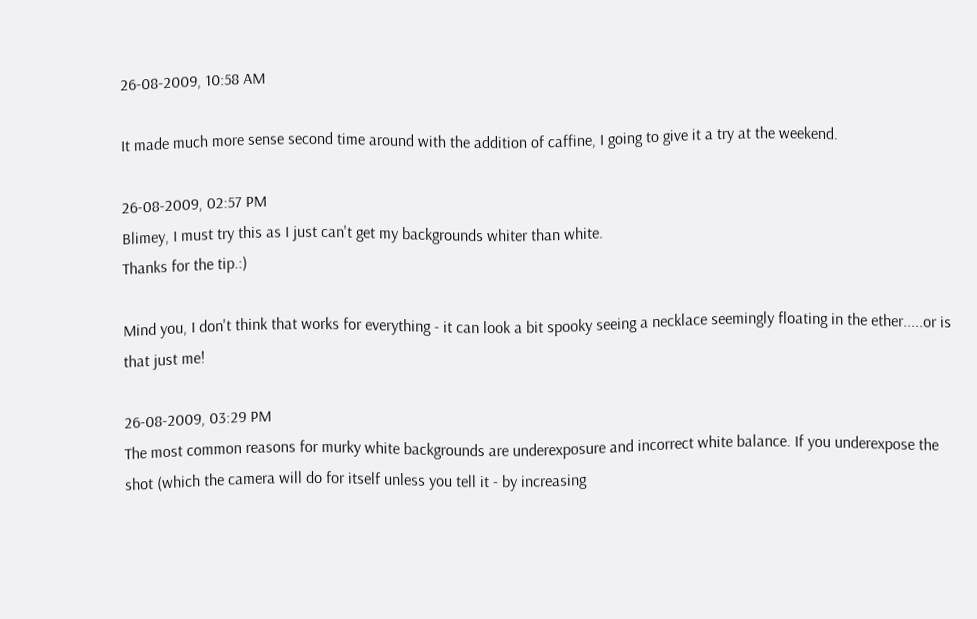26-08-2009, 10:58 AM

It made much more sense second time around with the addition of caffine, I going to give it a try at the weekend.

26-08-2009, 02:57 PM
Blimey, I must try this as I just can't get my backgrounds whiter than white.
Thanks for the tip.:)

Mind you, I don't think that works for everything - it can look a bit spooky seeing a necklace seemingly floating in the ether.....or is that just me!

26-08-2009, 03:29 PM
The most common reasons for murky white backgrounds are underexposure and incorrect white balance. If you underexpose the shot (which the camera will do for itself unless you tell it - by increasing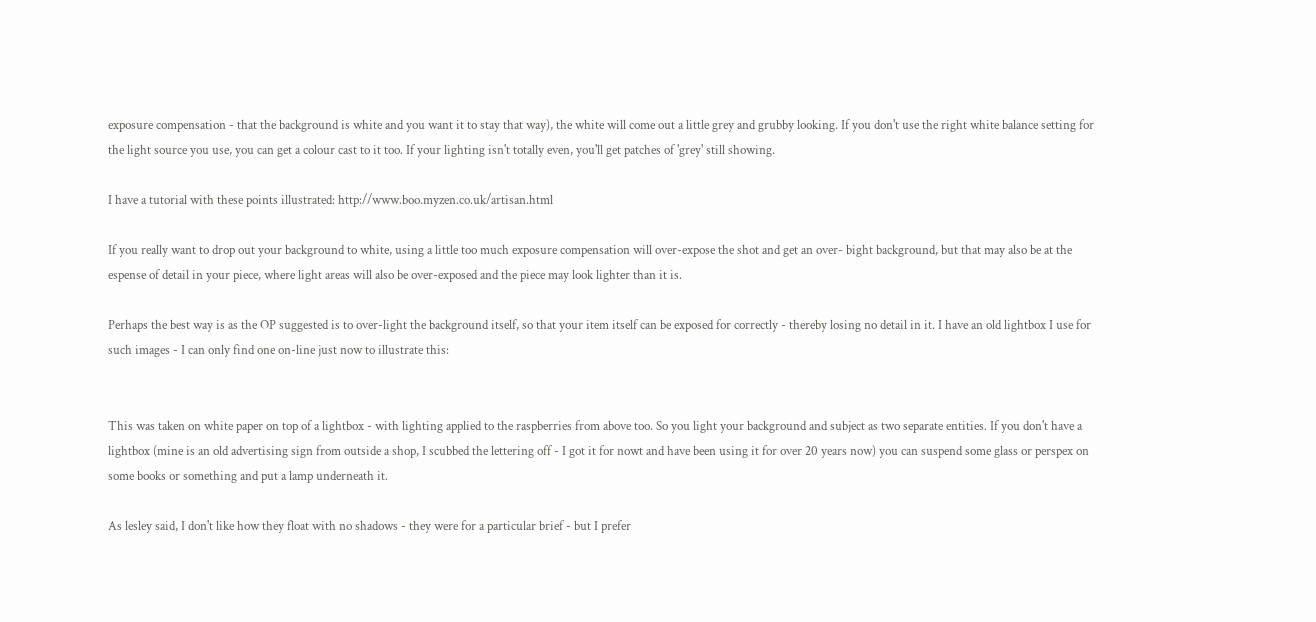exposure compensation - that the background is white and you want it to stay that way), the white will come out a little grey and grubby looking. If you don't use the right white balance setting for the light source you use, you can get a colour cast to it too. If your lighting isn't totally even, you'll get patches of 'grey' still showing.

I have a tutorial with these points illustrated: http://www.boo.myzen.co.uk/artisan.html

If you really want to drop out your background to white, using a little too much exposure compensation will over-expose the shot and get an over- bight background, but that may also be at the espense of detail in your piece, where light areas will also be over-exposed and the piece may look lighter than it is.

Perhaps the best way is as the OP suggested is to over-light the background itself, so that your item itself can be exposed for correctly - thereby losing no detail in it. I have an old lightbox I use for such images - I can only find one on-line just now to illustrate this:


This was taken on white paper on top of a lightbox - with lighting applied to the raspberries from above too. So you light your background and subject as two separate entities. If you don't have a lightbox (mine is an old advertising sign from outside a shop, I scubbed the lettering off - I got it for nowt and have been using it for over 20 years now) you can suspend some glass or perspex on some books or something and put a lamp underneath it.

As lesley said, I don't like how they float with no shadows - they were for a particular brief - but I prefer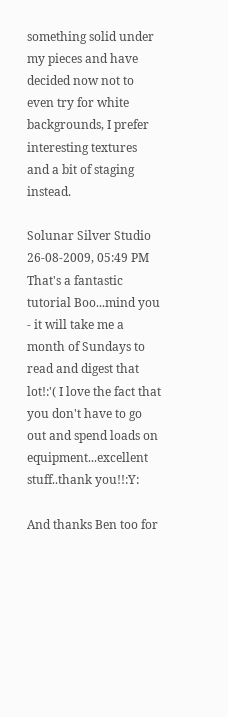something solid under my pieces and have decided now not to even try for white backgrounds, I prefer interesting textures and a bit of staging instead.

Solunar Silver Studio
26-08-2009, 05:49 PM
That's a fantastic tutorial Boo...mind you - it will take me a month of Sundays to read and digest that lot!:'( I love the fact that you don't have to go out and spend loads on equipment...excellent stuff..thank you!!:Y:

And thanks Ben too for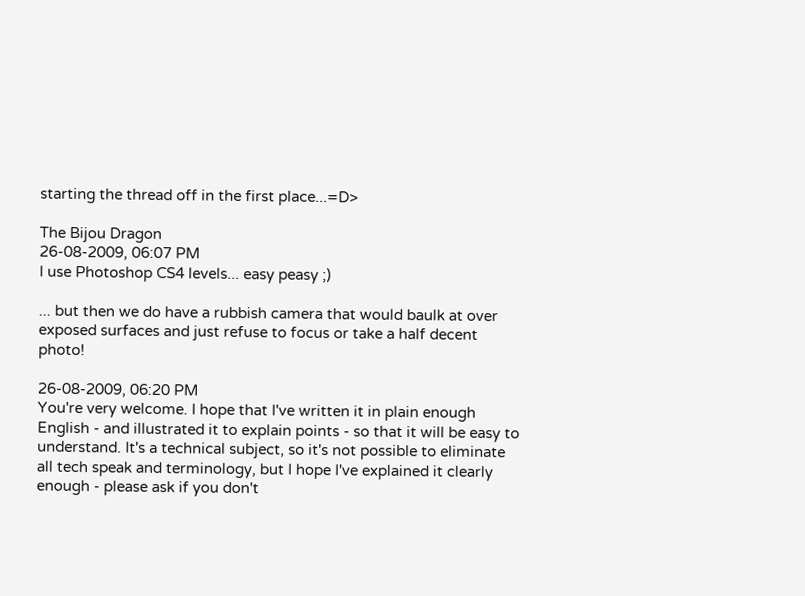starting the thread off in the first place...=D>

The Bijou Dragon
26-08-2009, 06:07 PM
I use Photoshop CS4 levels... easy peasy ;)

... but then we do have a rubbish camera that would baulk at over exposed surfaces and just refuse to focus or take a half decent photo!

26-08-2009, 06:20 PM
You're very welcome. I hope that I've written it in plain enough English - and illustrated it to explain points - so that it will be easy to understand. It's a technical subject, so it's not possible to eliminate all tech speak and terminology, but I hope I've explained it clearly enough - please ask if you don't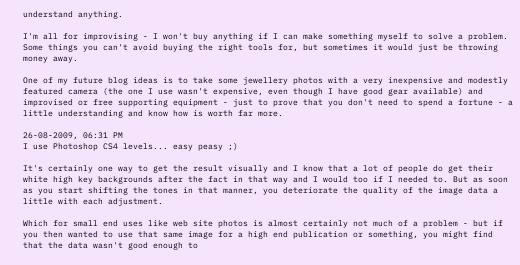understand anything.

I'm all for improvising - I won't buy anything if I can make something myself to solve a problem. Some things you can't avoid buying the right tools for, but sometimes it would just be throwing money away.

One of my future blog ideas is to take some jewellery photos with a very inexpensive and modestly featured camera (the one I use wasn't expensive, even though I have good gear available) and improvised or free supporting equipment - just to prove that you don't need to spend a fortune - a little understanding and know how is worth far more.

26-08-2009, 06:31 PM
I use Photoshop CS4 levels... easy peasy ;)

It's certainly one way to get the result visually and I know that a lot of people do get their white high key backgrounds after the fact in that way and I would too if I needed to. But as soon as you start shifting the tones in that manner, you deteriorate the quality of the image data a little with each adjustment.

Which for small end uses like web site photos is almost certainly not much of a problem - but if you then wanted to use that same image for a high end publication or something, you might find that the data wasn't good enough to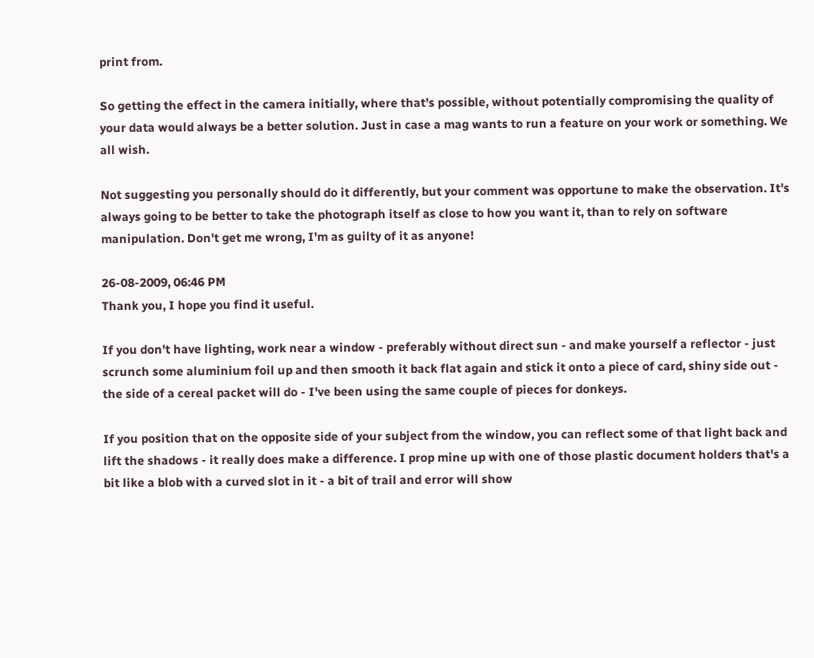print from.

So getting the effect in the camera initially, where that's possible, without potentially compromising the quality of your data would always be a better solution. Just in case a mag wants to run a feature on your work or something. We all wish.

Not suggesting you personally should do it differently, but your comment was opportune to make the observation. It's always going to be better to take the photograph itself as close to how you want it, than to rely on software manipulation. Don't get me wrong, I'm as guilty of it as anyone!

26-08-2009, 06:46 PM
Thank you, I hope you find it useful.

If you don't have lighting, work near a window - preferably without direct sun - and make yourself a reflector - just scrunch some aluminium foil up and then smooth it back flat again and stick it onto a piece of card, shiny side out - the side of a cereal packet will do - I've been using the same couple of pieces for donkeys.

If you position that on the opposite side of your subject from the window, you can reflect some of that light back and lift the shadows - it really does make a difference. I prop mine up with one of those plastic document holders that's a bit like a blob with a curved slot in it - a bit of trail and error will show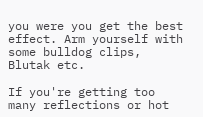you were you get the best effect. Arm yourself with some bulldog clips, Blutak etc.

If you're getting too many reflections or hot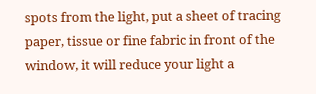spots from the light, put a sheet of tracing paper, tissue or fine fabric in front of the window, it will reduce your light a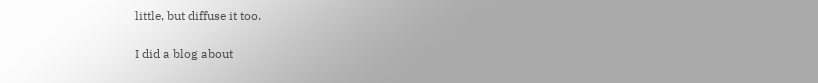little, but diffuse it too.

I did a blog about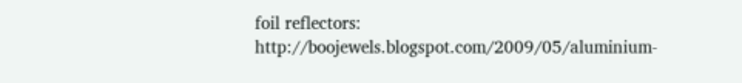foil reflectors: http://boojewels.blogspot.com/2009/05/aluminium-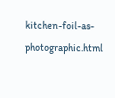kitchen-foil-as-photographic.html